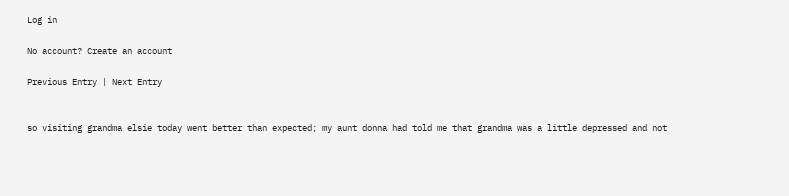Log in

No account? Create an account

Previous Entry | Next Entry


so visiting grandma elsie today went better than expected; my aunt donna had told me that grandma was a little depressed and not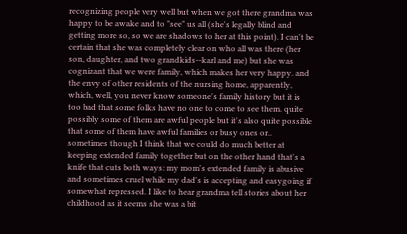recognizing people very well but when we got there grandma was happy to be awake and to "see" us all (she's legally blind and getting more so, so we are shadows to her at this point). I can't be certain that she was completely clear on who all was there (her son, daughter, and two grandkids--karl and me) but she was cognizant that we were family, which makes her very happy. and the envy of other residents of the nursing home, apparently, which, well, you never know someone's family history but it is too bad that some folks have no one to come to see them. quite possibly some of them are awful people but it's also quite possible that some of them have awful families or busy ones or.. sometimes though I think that we could do much better at keeping extended family together but on the other hand that's a knife that cuts both ways: my mom's extended family is abusive and sometimes cruel while my dad's is accepting and easygoing if somewhat repressed. I like to hear grandma tell stories about her childhood as it seems she was a bit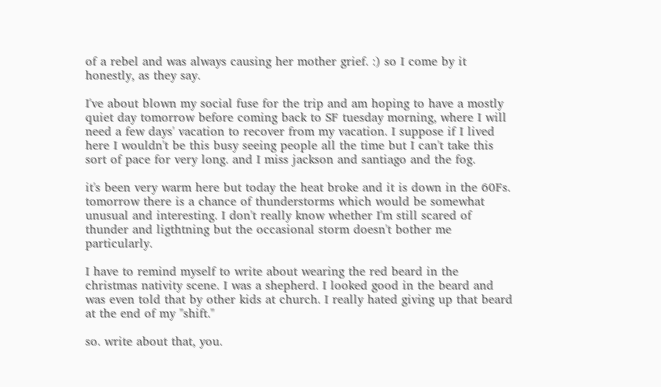of a rebel and was always causing her mother grief. :) so I come by it honestly, as they say.

I've about blown my social fuse for the trip and am hoping to have a mostly quiet day tomorrow before coming back to SF tuesday morning, where I will need a few days' vacation to recover from my vacation. I suppose if I lived here I wouldn't be this busy seeing people all the time but I can't take this sort of pace for very long. and I miss jackson and santiago and the fog.

it's been very warm here but today the heat broke and it is down in the 60Fs. tomorrow there is a chance of thunderstorms which would be somewhat unusual and interesting. I don't really know whether I'm still scared of thunder and ligthtning but the occasional storm doesn't bother me particularly.

I have to remind myself to write about wearing the red beard in the christmas nativity scene. I was a shepherd. I looked good in the beard and was even told that by other kids at church. I really hated giving up that beard at the end of my "shift."

so. write about that, you.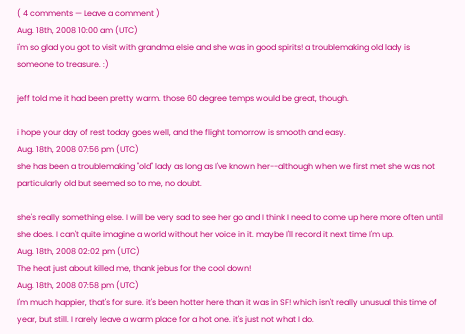( 4 comments — Leave a comment )
Aug. 18th, 2008 10:00 am (UTC)
i'm so glad you got to visit with grandma elsie and she was in good spirits! a troublemaking old lady is someone to treasure. :)

jeff told me it had been pretty warm. those 60 degree temps would be great, though.

i hope your day of rest today goes well, and the flight tomorrow is smooth and easy.
Aug. 18th, 2008 07:56 pm (UTC)
she has been a troublemaking "old" lady as long as I've known her--although when we first met she was not particularly old but seemed so to me, no doubt.

she's really something else. I will be very sad to see her go and I think I need to come up here more often until she does. I can't quite imagine a world without her voice in it. maybe I'll record it next time I'm up.
Aug. 18th, 2008 02:02 pm (UTC)
The heat just about killed me, thank jebus for the cool down!
Aug. 18th, 2008 07:58 pm (UTC)
I'm much happier, that's for sure. it's been hotter here than it was in SF! which isn't really unusual this time of year, but still. I rarely leave a warm place for a hot one. it's just not what I do.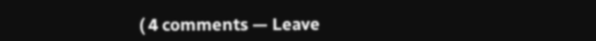( 4 comments — Leave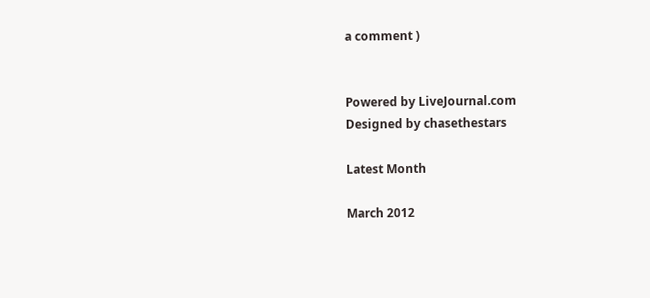a comment )


Powered by LiveJournal.com
Designed by chasethestars

Latest Month

March 2012